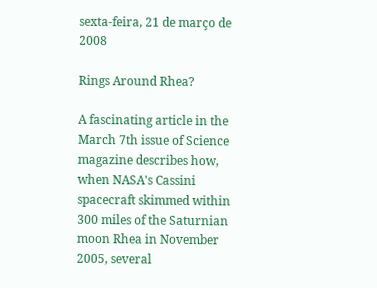sexta-feira, 21 de março de 2008

Rings Around Rhea?

A fascinating article in the March 7th issue of Science magazine describes how, when NASA's Cassini spacecraft skimmed within 300 miles of the Saturnian moon Rhea in November 2005, several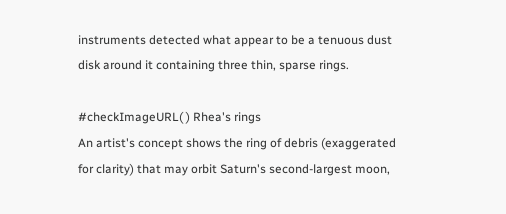instruments detected what appear to be a tenuous dust disk around it containing three thin, sparse rings.

#checkImageURL( ) Rhea's rings
An artist's concept shows the ring of debris (exaggerated for clarity) that may orbit Saturn's second-largest moon,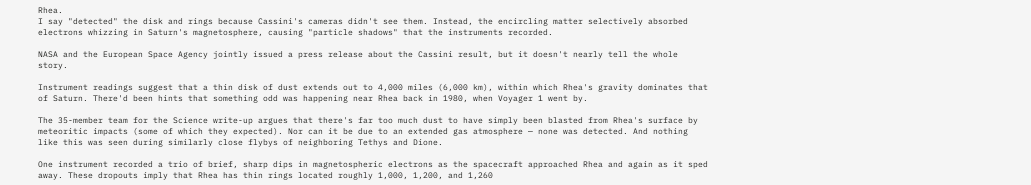Rhea.
I say "detected" the disk and rings because Cassini's cameras didn't see them. Instead, the encircling matter selectively absorbed electrons whizzing in Saturn's magnetosphere, causing "particle shadows" that the instruments recorded.

NASA and the European Space Agency jointly issued a press release about the Cassini result, but it doesn't nearly tell the whole story.

Instrument readings suggest that a thin disk of dust extends out to 4,000 miles (6,000 km), within which Rhea's gravity dominates that of Saturn. There'd been hints that something odd was happening near Rhea back in 1980, when Voyager 1 went by.

The 35-member team for the Science write-up argues that there's far too much dust to have simply been blasted from Rhea's surface by meteoritic impacts (some of which they expected). Nor can it be due to an extended gas atmosphere — none was detected. And nothing like this was seen during similarly close flybys of neighboring Tethys and Dione.

One instrument recorded a trio of brief, sharp dips in magnetospheric electrons as the spacecraft approached Rhea and again as it sped away. These dropouts imply that Rhea has thin rings located roughly 1,000, 1,200, and 1,260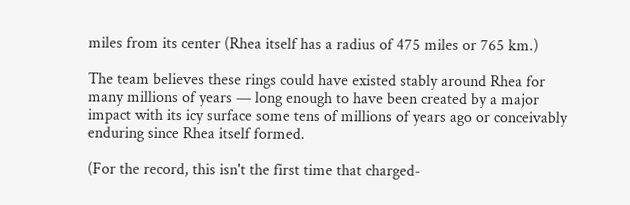miles from its center (Rhea itself has a radius of 475 miles or 765 km.)

The team believes these rings could have existed stably around Rhea for many millions of years — long enough to have been created by a major impact with its icy surface some tens of millions of years ago or conceivably enduring since Rhea itself formed.

(For the record, this isn't the first time that charged-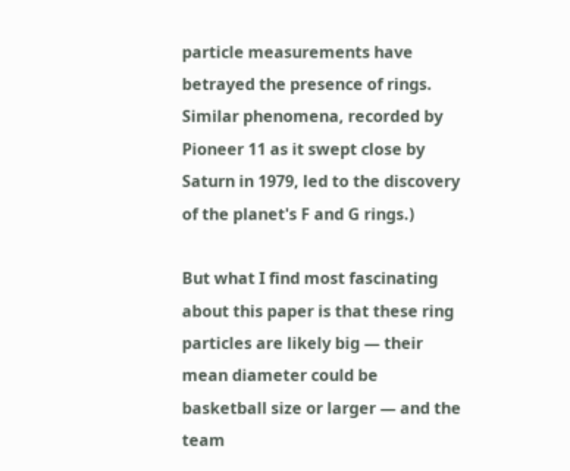particle measurements have betrayed the presence of rings. Similar phenomena, recorded by Pioneer 11 as it swept close by Saturn in 1979, led to the discovery of the planet's F and G rings.)

But what I find most fascinating about this paper is that these ring particles are likely big — their mean diameter could be basketball size or larger — and the team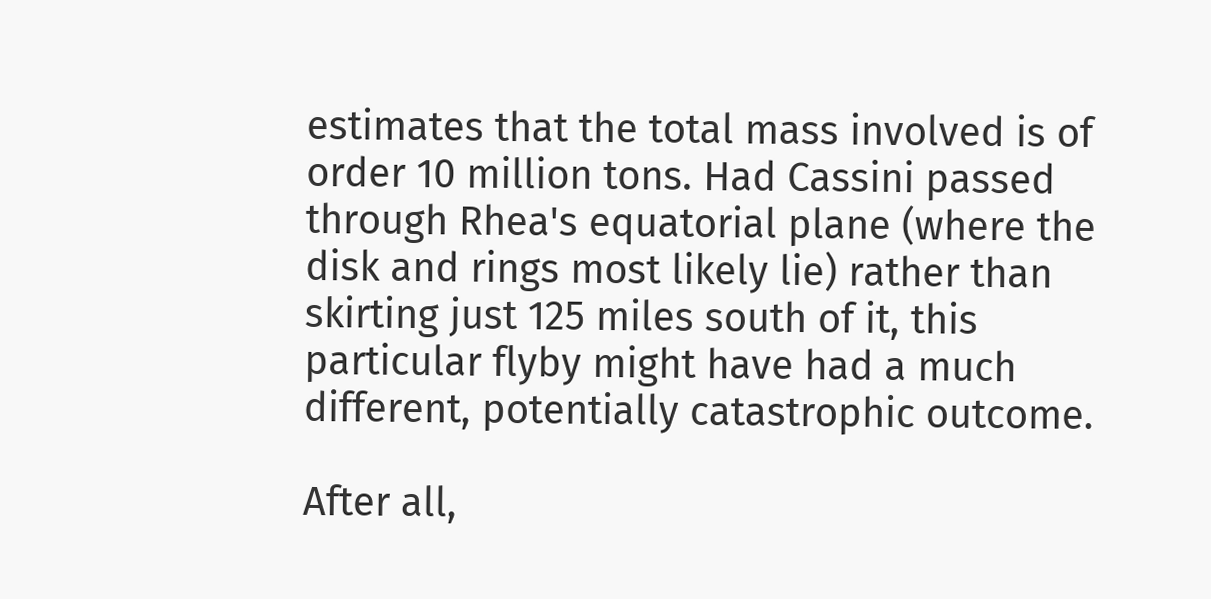estimates that the total mass involved is of order 10 million tons. Had Cassini passed through Rhea's equatorial plane (where the disk and rings most likely lie) rather than skirting just 125 miles south of it, this particular flyby might have had a much different, potentially catastrophic outcome.

After all,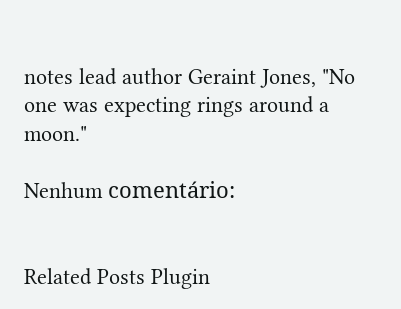notes lead author Geraint Jones, "No one was expecting rings around a moon."

Nenhum comentário:


Related Posts Plugin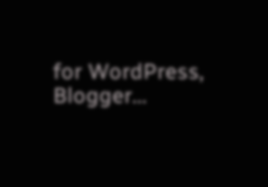for WordPress, Blogger...